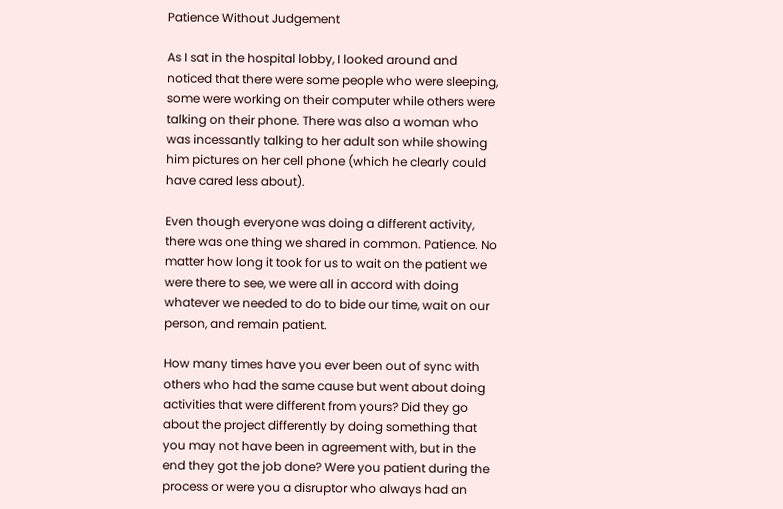Patience Without Judgement

As I sat in the hospital lobby, I looked around and noticed that there were some people who were sleeping, some were working on their computer while others were talking on their phone. There was also a woman who was incessantly talking to her adult son while showing him pictures on her cell phone (which he clearly could have cared less about).

Even though everyone was doing a different activity, there was one thing we shared in common. Patience. No matter how long it took for us to wait on the patient we were there to see, we were all in accord with doing whatever we needed to do to bide our time, wait on our person, and remain patient.

How many times have you ever been out of sync with others who had the same cause but went about doing activities that were different from yours? Did they go about the project differently by doing something that you may not have been in agreement with, but in the end they got the job done? Were you patient during the process or were you a disruptor who always had an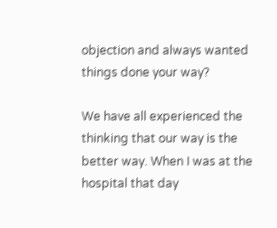objection and always wanted things done your way?

We have all experienced the thinking that our way is the better way. When I was at the hospital that day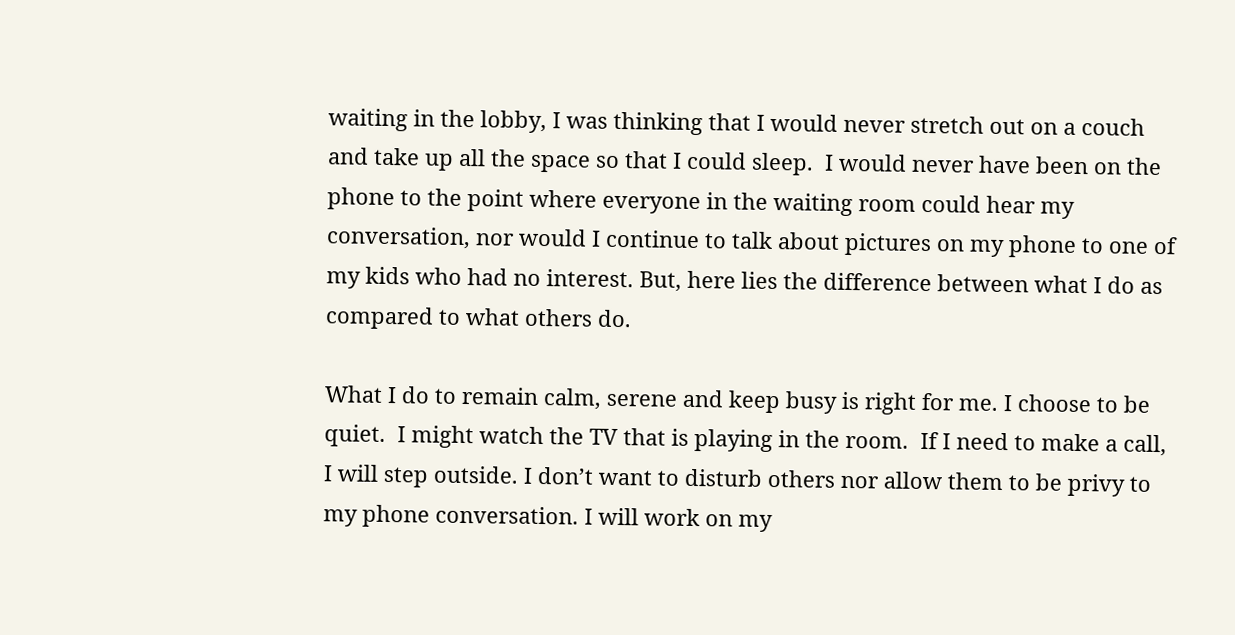waiting in the lobby, I was thinking that I would never stretch out on a couch and take up all the space so that I could sleep.  I would never have been on the phone to the point where everyone in the waiting room could hear my conversation, nor would I continue to talk about pictures on my phone to one of my kids who had no interest. But, here lies the difference between what I do as compared to what others do.

What I do to remain calm, serene and keep busy is right for me. I choose to be quiet.  I might watch the TV that is playing in the room.  If I need to make a call, I will step outside. I don’t want to disturb others nor allow them to be privy to my phone conversation. I will work on my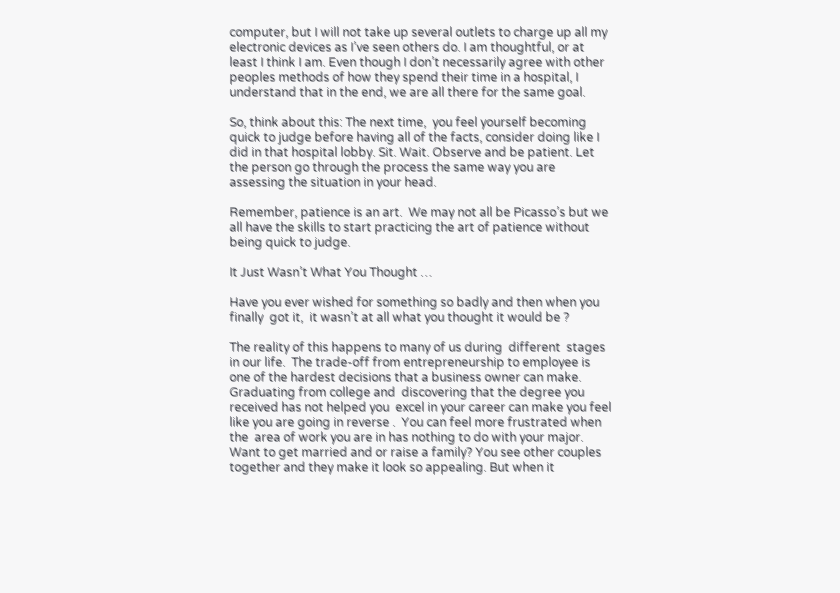computer, but I will not take up several outlets to charge up all my electronic devices as I’ve seen others do. I am thoughtful, or at least I think I am. Even though I don’t necessarily agree with other peoples methods of how they spend their time in a hospital, I understand that in the end, we are all there for the same goal.

So, think about this: The next time,  you feel yourself becoming quick to judge before having all of the facts, consider doing like I did in that hospital lobby. Sit. Wait. Observe and be patient. Let the person go through the process the same way you are assessing the situation in your head.

Remember, patience is an art.  We may not all be Picasso’s but we all have the skills to start practicing the art of patience without being quick to judge.

It Just Wasn’t What You Thought …

Have you ever wished for something so badly and then when you  finally  got it,  it wasn’t at all what you thought it would be ?

The reality of this happens to many of us during  different  stages in our life.  The trade-off from entrepreneurship to employee is one of the hardest decisions that a business owner can make. Graduating from college and  discovering that the degree you received has not helped you  excel in your career can make you feel like you are going in reverse .  You can feel more frustrated when the  area of work you are in has nothing to do with your major.  Want to get married and or raise a family? You see other couples together and they make it look so appealing. But when it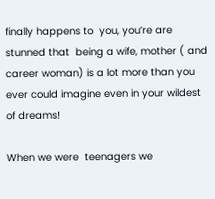finally happens to  you, you’re are stunned that  being a wife, mother ( and career woman) is a lot more than you ever could imagine even in your wildest of dreams!

When we were  teenagers we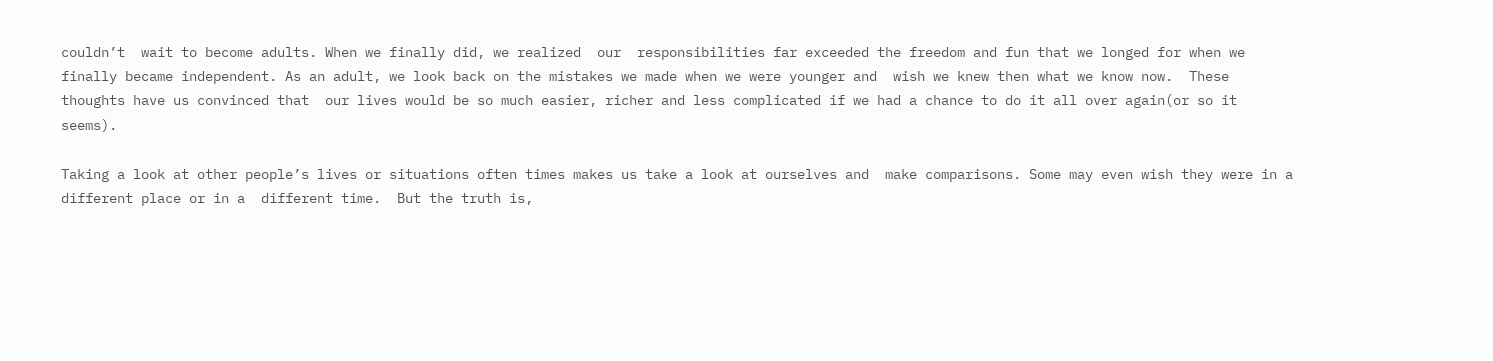couldn’t  wait to become adults. When we finally did, we realized  our  responsibilities far exceeded the freedom and fun that we longed for when we finally became independent. As an adult, we look back on the mistakes we made when we were younger and  wish we knew then what we know now.  These thoughts have us convinced that  our lives would be so much easier, richer and less complicated if we had a chance to do it all over again(or so it seems).

Taking a look at other people’s lives or situations often times makes us take a look at ourselves and  make comparisons. Some may even wish they were in a different place or in a  different time.  But the truth is,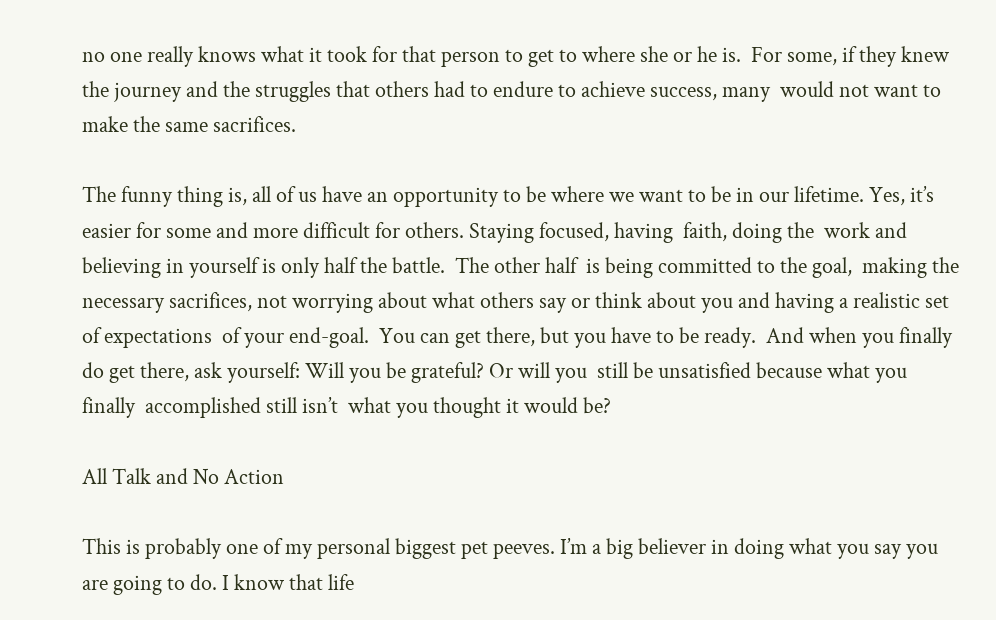no one really knows what it took for that person to get to where she or he is.  For some, if they knew the journey and the struggles that others had to endure to achieve success, many  would not want to make the same sacrifices.

The funny thing is, all of us have an opportunity to be where we want to be in our lifetime. Yes, it’s easier for some and more difficult for others. Staying focused, having  faith, doing the  work and believing in yourself is only half the battle.  The other half  is being committed to the goal,  making the necessary sacrifices, not worrying about what others say or think about you and having a realistic set of expectations  of your end-goal.  You can get there, but you have to be ready.  And when you finally do get there, ask yourself: Will you be grateful? Or will you  still be unsatisfied because what you finally  accomplished still isn’t  what you thought it would be?

All Talk and No Action

This is probably one of my personal biggest pet peeves. I’m a big believer in doing what you say you are going to do. I know that life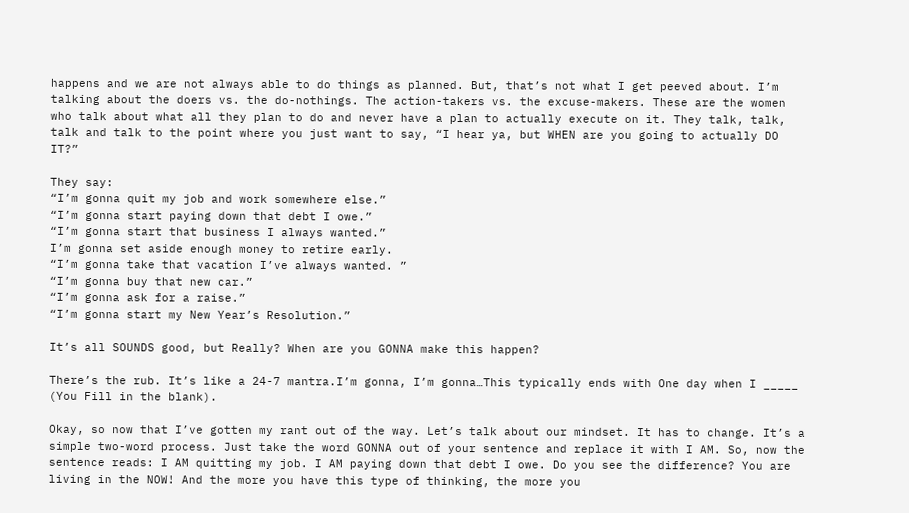happens and we are not always able to do things as planned. But, that’s not what I get peeved about. I’m talking about the doers vs. the do-nothings. The action-takers vs. the excuse-makers. These are the women who talk about what all they plan to do and never have a plan to actually execute on it. They talk, talk, talk and talk to the point where you just want to say, “I hear ya, but WHEN are you going to actually DO IT?”

They say:
“I’m gonna quit my job and work somewhere else.”
“I’m gonna start paying down that debt I owe.”
“I’m gonna start that business I always wanted.”
I’m gonna set aside enough money to retire early.
“I’m gonna take that vacation I’ve always wanted. ”
“I’m gonna buy that new car.”
“I’m gonna ask for a raise.”
“I’m gonna start my New Year’s Resolution.”

It’s all SOUNDS good, but Really? When are you GONNA make this happen?

There’s the rub. It’s like a 24-7 mantra.I’m gonna, I’m gonna…This typically ends with One day when I _____ (You Fill in the blank).

Okay, so now that I’ve gotten my rant out of the way. Let’s talk about our mindset. It has to change. It’s a simple two-word process. Just take the word GONNA out of your sentence and replace it with I AM. So, now the sentence reads: I AM quitting my job. I AM paying down that debt I owe. Do you see the difference? You are living in the NOW! And the more you have this type of thinking, the more you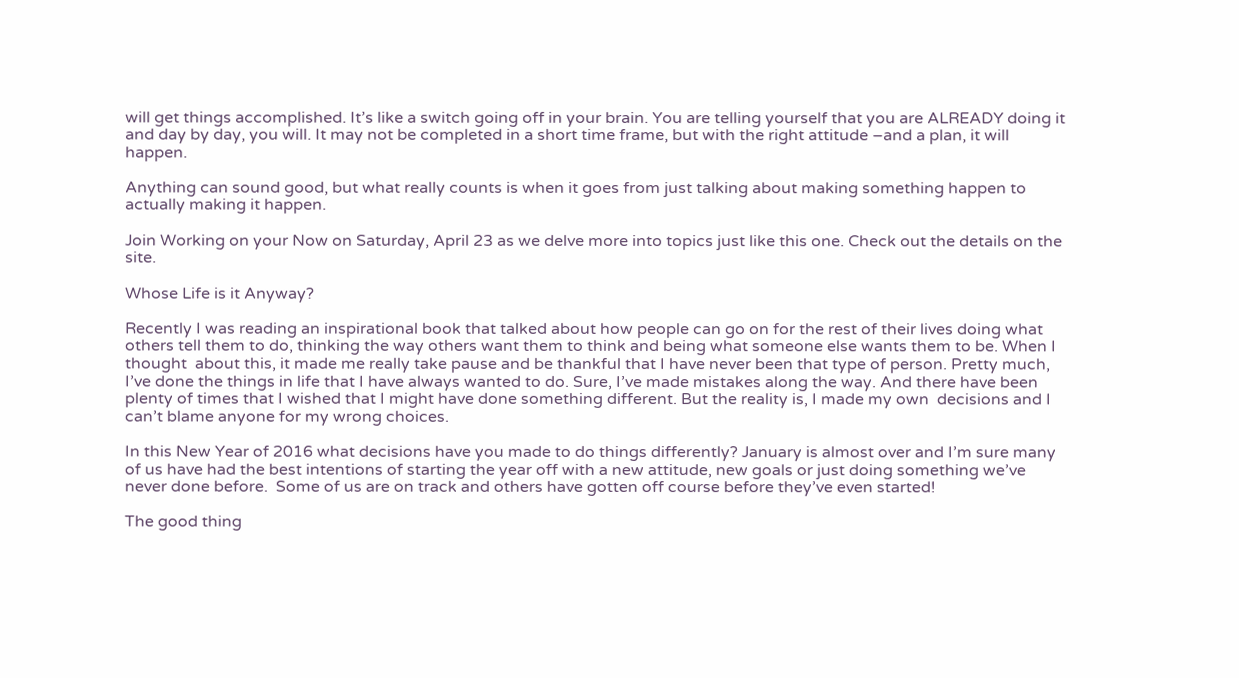will get things accomplished. It’s like a switch going off in your brain. You are telling yourself that you are ALREADY doing it and day by day, you will. It may not be completed in a short time frame, but with the right attitude –and a plan, it will happen.

Anything can sound good, but what really counts is when it goes from just talking about making something happen to actually making it happen.

Join Working on your Now on Saturday, April 23 as we delve more into topics just like this one. Check out the details on the site.

Whose Life is it Anyway?

Recently I was reading an inspirational book that talked about how people can go on for the rest of their lives doing what others tell them to do, thinking the way others want them to think and being what someone else wants them to be. When I thought  about this, it made me really take pause and be thankful that I have never been that type of person. Pretty much, I’ve done the things in life that I have always wanted to do. Sure, I’ve made mistakes along the way. And there have been plenty of times that I wished that I might have done something different. But the reality is, I made my own  decisions and I can’t blame anyone for my wrong choices.

In this New Year of 2016 what decisions have you made to do things differently? January is almost over and I’m sure many of us have had the best intentions of starting the year off with a new attitude, new goals or just doing something we’ve never done before.  Some of us are on track and others have gotten off course before they’ve even started!

The good thing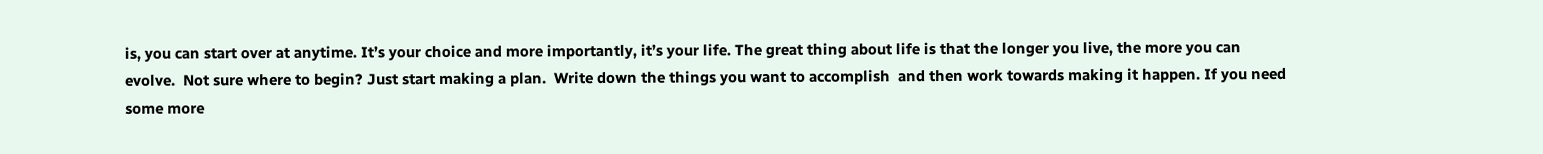is, you can start over at anytime. It’s your choice and more importantly, it’s your life. The great thing about life is that the longer you live, the more you can evolve.  Not sure where to begin? Just start making a plan.  Write down the things you want to accomplish  and then work towards making it happen. If you need  some more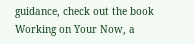guidance, check out the book Working on Your Now, a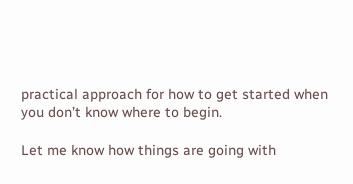practical approach for how to get started when you don’t know where to begin.

Let me know how things are going with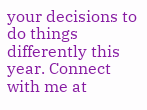your decisions to do things differently this year. Connect with me at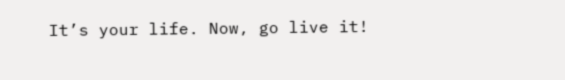It’s your life. Now, go live it!